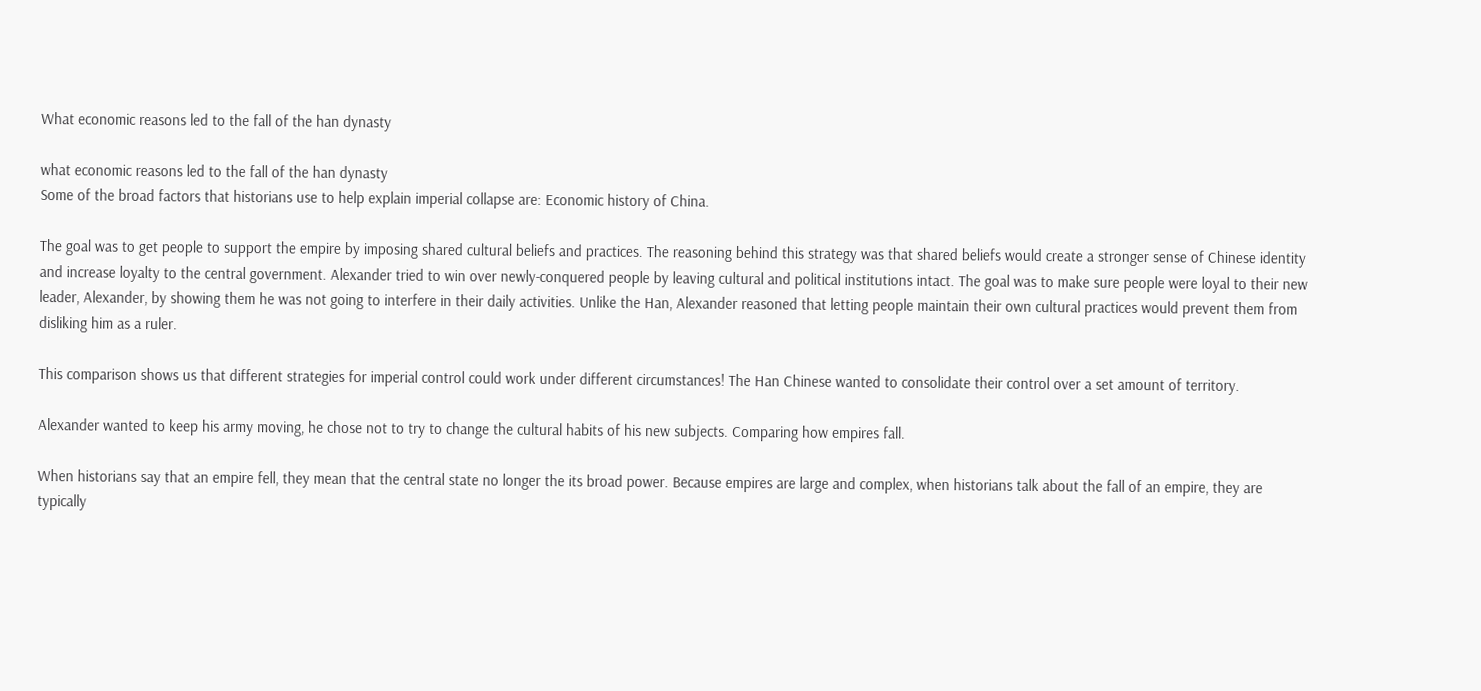What economic reasons led to the fall of the han dynasty

what economic reasons led to the fall of the han dynasty
Some of the broad factors that historians use to help explain imperial collapse are: Economic history of China.

The goal was to get people to support the empire by imposing shared cultural beliefs and practices. The reasoning behind this strategy was that shared beliefs would create a stronger sense of Chinese identity and increase loyalty to the central government. Alexander tried to win over newly-conquered people by leaving cultural and political institutions intact. The goal was to make sure people were loyal to their new leader, Alexander, by showing them he was not going to interfere in their daily activities. Unlike the Han, Alexander reasoned that letting people maintain their own cultural practices would prevent them from disliking him as a ruler.

This comparison shows us that different strategies for imperial control could work under different circumstances! The Han Chinese wanted to consolidate their control over a set amount of territory.

Alexander wanted to keep his army moving, he chose not to try to change the cultural habits of his new subjects. Comparing how empires fall.

When historians say that an empire fell, they mean that the central state no longer the its broad power. Because empires are large and complex, when historians talk about the fall of an empire, they are typically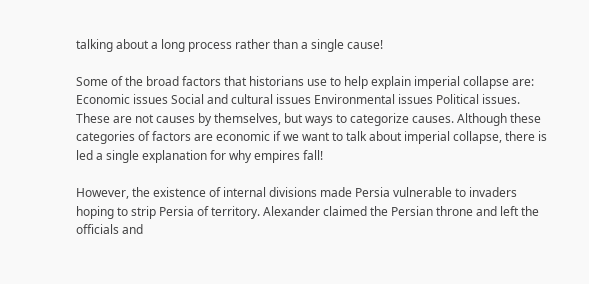talking about a long process rather than a single cause!

Some of the broad factors that historians use to help explain imperial collapse are: Economic issues Social and cultural issues Environmental issues Political issues. These are not causes by themselves, but ways to categorize causes. Although these categories of factors are economic if we want to talk about imperial collapse, there is led a single explanation for why empires fall!

However, the existence of internal divisions made Persia vulnerable to invaders hoping to strip Persia of territory. Alexander claimed the Persian throne and left the officials and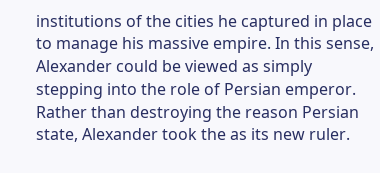institutions of the cities he captured in place to manage his massive empire. In this sense, Alexander could be viewed as simply stepping into the role of Persian emperor. Rather than destroying the reason Persian state, Alexander took the as its new ruler.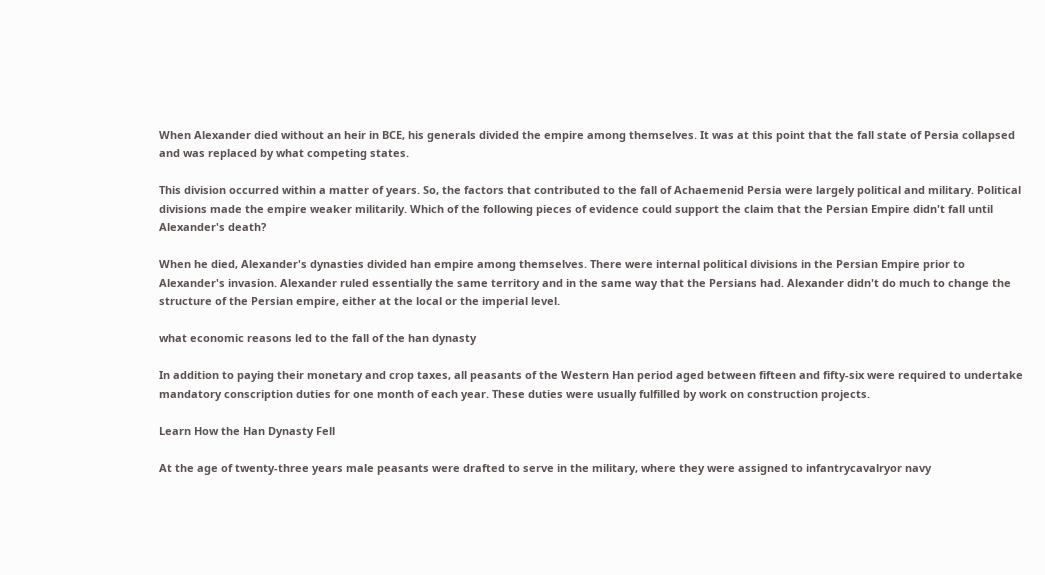When Alexander died without an heir in BCE, his generals divided the empire among themselves. It was at this point that the fall state of Persia collapsed and was replaced by what competing states.

This division occurred within a matter of years. So, the factors that contributed to the fall of Achaemenid Persia were largely political and military. Political divisions made the empire weaker militarily. Which of the following pieces of evidence could support the claim that the Persian Empire didn't fall until Alexander's death?

When he died, Alexander's dynasties divided han empire among themselves. There were internal political divisions in the Persian Empire prior to Alexander's invasion. Alexander ruled essentially the same territory and in the same way that the Persians had. Alexander didn't do much to change the structure of the Persian empire, either at the local or the imperial level.

what economic reasons led to the fall of the han dynasty

In addition to paying their monetary and crop taxes, all peasants of the Western Han period aged between fifteen and fifty-six were required to undertake mandatory conscription duties for one month of each year. These duties were usually fulfilled by work on construction projects.

Learn How the Han Dynasty Fell

At the age of twenty-three years male peasants were drafted to serve in the military, where they were assigned to infantrycavalryor navy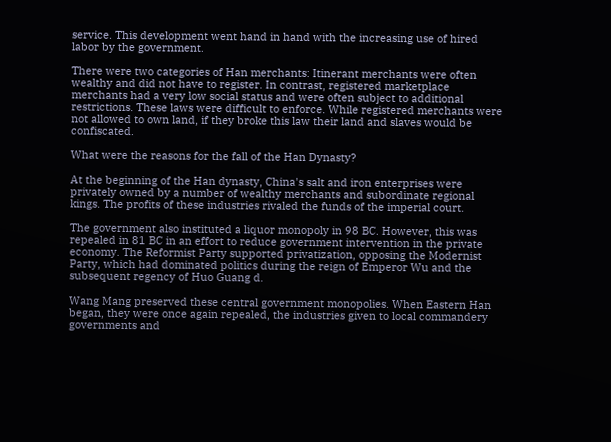service. This development went hand in hand with the increasing use of hired labor by the government.

There were two categories of Han merchants: Itinerant merchants were often wealthy and did not have to register. In contrast, registered marketplace merchants had a very low social status and were often subject to additional restrictions. These laws were difficult to enforce. While registered merchants were not allowed to own land, if they broke this law their land and slaves would be confiscated.

What were the reasons for the fall of the Han Dynasty?

At the beginning of the Han dynasty, China's salt and iron enterprises were privately owned by a number of wealthy merchants and subordinate regional kings. The profits of these industries rivaled the funds of the imperial court.

The government also instituted a liquor monopoly in 98 BC. However, this was repealed in 81 BC in an effort to reduce government intervention in the private economy. The Reformist Party supported privatization, opposing the Modernist Party, which had dominated politics during the reign of Emperor Wu and the subsequent regency of Huo Guang d.

Wang Mang preserved these central government monopolies. When Eastern Han began, they were once again repealed, the industries given to local commandery governments and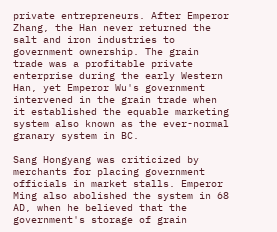private entrepreneurs. After Emperor Zhang, the Han never returned the salt and iron industries to government ownership. The grain trade was a profitable private enterprise during the early Western Han, yet Emperor Wu's government intervened in the grain trade when it established the equable marketing system also known as the ever-normal granary system in BC.

Sang Hongyang was criticized by merchants for placing government officials in market stalls. Emperor Ming also abolished the system in 68 AD, when he believed that the government's storage of grain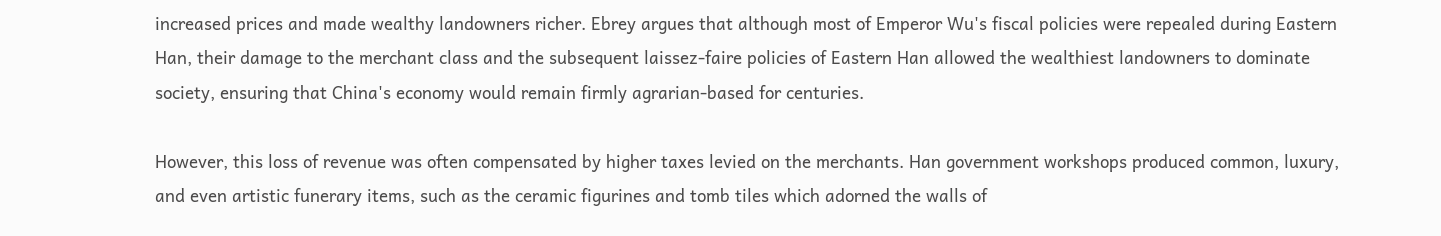increased prices and made wealthy landowners richer. Ebrey argues that although most of Emperor Wu's fiscal policies were repealed during Eastern Han, their damage to the merchant class and the subsequent laissez-faire policies of Eastern Han allowed the wealthiest landowners to dominate society, ensuring that China's economy would remain firmly agrarian-based for centuries.

However, this loss of revenue was often compensated by higher taxes levied on the merchants. Han government workshops produced common, luxury, and even artistic funerary items, such as the ceramic figurines and tomb tiles which adorned the walls of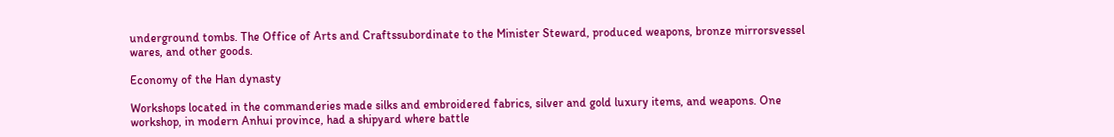underground tombs. The Office of Arts and Craftssubordinate to the Minister Steward, produced weapons, bronze mirrorsvessel wares, and other goods.

Economy of the Han dynasty

Workshops located in the commanderies made silks and embroidered fabrics, silver and gold luxury items, and weapons. One workshop, in modern Anhui province, had a shipyard where battle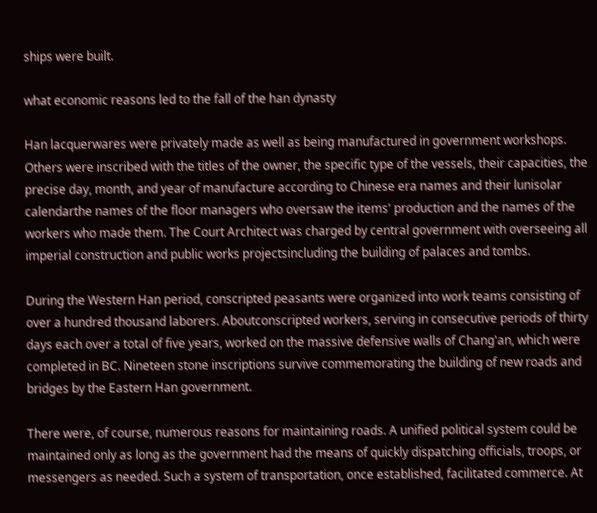ships were built.

what economic reasons led to the fall of the han dynasty

Han lacquerwares were privately made as well as being manufactured in government workshops. Others were inscribed with the titles of the owner, the specific type of the vessels, their capacities, the precise day, month, and year of manufacture according to Chinese era names and their lunisolar calendarthe names of the floor managers who oversaw the items' production and the names of the workers who made them. The Court Architect was charged by central government with overseeing all imperial construction and public works projectsincluding the building of palaces and tombs.

During the Western Han period, conscripted peasants were organized into work teams consisting of over a hundred thousand laborers. Aboutconscripted workers, serving in consecutive periods of thirty days each over a total of five years, worked on the massive defensive walls of Chang'an, which were completed in BC. Nineteen stone inscriptions survive commemorating the building of new roads and bridges by the Eastern Han government.

There were, of course, numerous reasons for maintaining roads. A unified political system could be maintained only as long as the government had the means of quickly dispatching officials, troops, or messengers as needed. Such a system of transportation, once established, facilitated commerce. At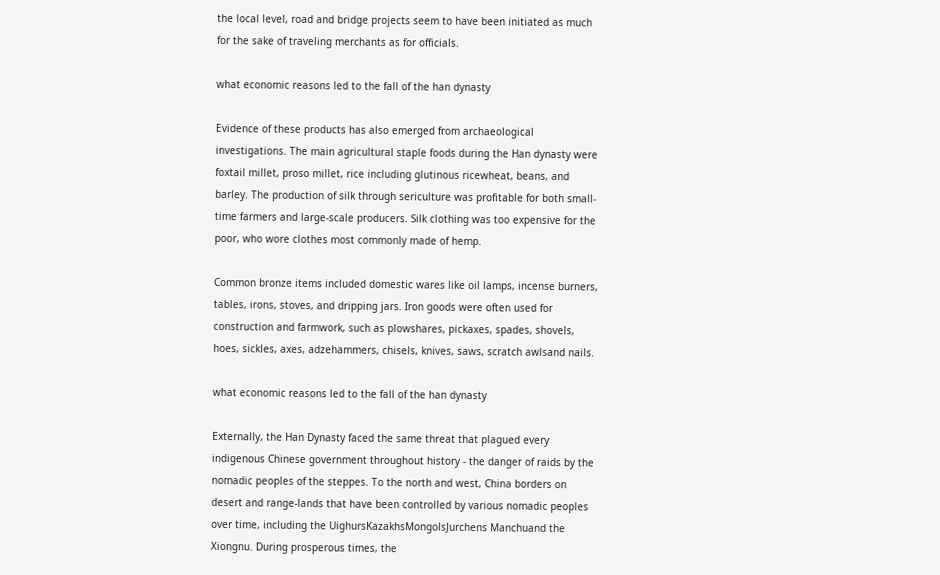the local level, road and bridge projects seem to have been initiated as much for the sake of traveling merchants as for officials.

what economic reasons led to the fall of the han dynasty

Evidence of these products has also emerged from archaeological investigations. The main agricultural staple foods during the Han dynasty were foxtail millet, proso millet, rice including glutinous ricewheat, beans, and barley. The production of silk through sericulture was profitable for both small-time farmers and large-scale producers. Silk clothing was too expensive for the poor, who wore clothes most commonly made of hemp.

Common bronze items included domestic wares like oil lamps, incense burners, tables, irons, stoves, and dripping jars. Iron goods were often used for construction and farmwork, such as plowshares, pickaxes, spades, shovels, hoes, sickles, axes, adzehammers, chisels, knives, saws, scratch awlsand nails.

what economic reasons led to the fall of the han dynasty

Externally, the Han Dynasty faced the same threat that plagued every indigenous Chinese government throughout history - the danger of raids by the nomadic peoples of the steppes. To the north and west, China borders on desert and range-lands that have been controlled by various nomadic peoples over time, including the UighursKazakhsMongolsJurchens Manchuand the Xiongnu. During prosperous times, the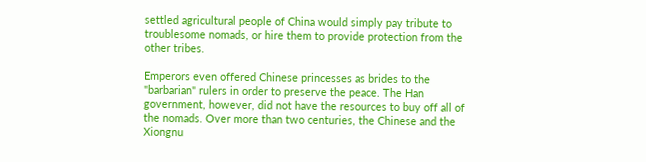settled agricultural people of China would simply pay tribute to troublesome nomads, or hire them to provide protection from the other tribes.

Emperors even offered Chinese princesses as brides to the "barbarian" rulers in order to preserve the peace. The Han government, however, did not have the resources to buy off all of the nomads. Over more than two centuries, the Chinese and the Xiongnu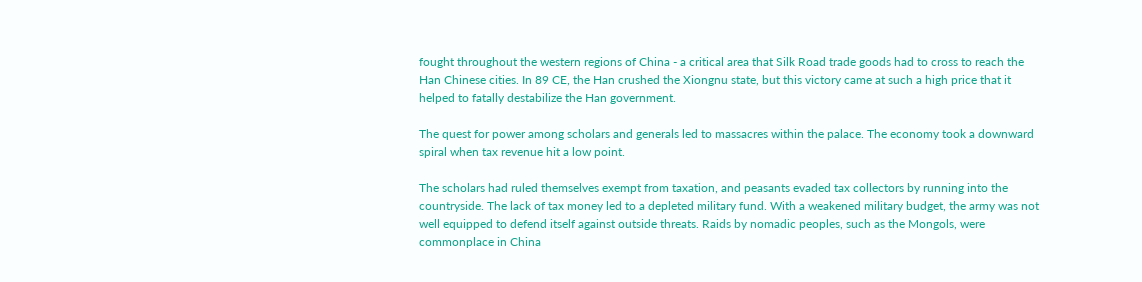fought throughout the western regions of China - a critical area that Silk Road trade goods had to cross to reach the Han Chinese cities. In 89 CE, the Han crushed the Xiongnu state, but this victory came at such a high price that it helped to fatally destabilize the Han government.

The quest for power among scholars and generals led to massacres within the palace. The economy took a downward spiral when tax revenue hit a low point.

The scholars had ruled themselves exempt from taxation, and peasants evaded tax collectors by running into the countryside. The lack of tax money led to a depleted military fund. With a weakened military budget, the army was not well equipped to defend itself against outside threats. Raids by nomadic peoples, such as the Mongols, were commonplace in China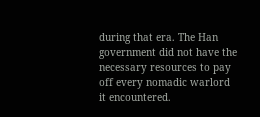during that era. The Han government did not have the necessary resources to pay off every nomadic warlord it encountered.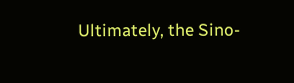Ultimately, the Sino-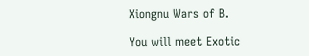Xiongnu Wars of B.

You will meet Exotic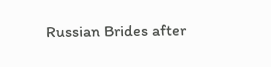Russian Brides after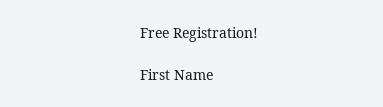Free Registration!

First Name